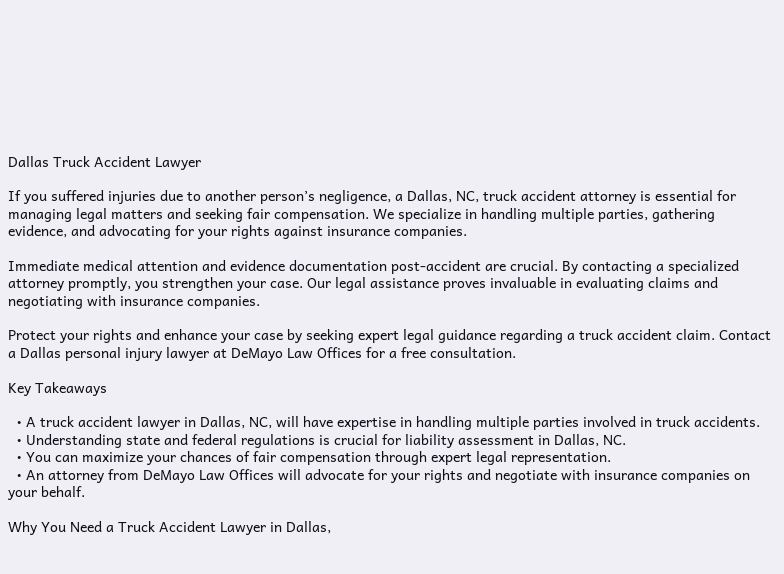Dallas Truck Accident Lawyer

If you suffered injuries due to another person’s negligence, a Dallas, NC, truck accident attorney is essential for managing legal matters and seeking fair compensation. We specialize in handling multiple parties, gathering evidence, and advocating for your rights against insurance companies.

Immediate medical attention and evidence documentation post-accident are crucial. By contacting a specialized attorney promptly, you strengthen your case. Our legal assistance proves invaluable in evaluating claims and negotiating with insurance companies.

Protect your rights and enhance your case by seeking expert legal guidance regarding a truck accident claim. Contact a Dallas personal injury lawyer at DeMayo Law Offices for a free consultation.

Key Takeaways

  • A truck accident lawyer in Dallas, NC, will have expertise in handling multiple parties involved in truck accidents.
  • Understanding state and federal regulations is crucial for liability assessment in Dallas, NC.
  • You can maximize your chances of fair compensation through expert legal representation.
  • An attorney from DeMayo Law Offices will advocate for your rights and negotiate with insurance companies on your behalf.

Why You Need a Truck Accident Lawyer in Dallas,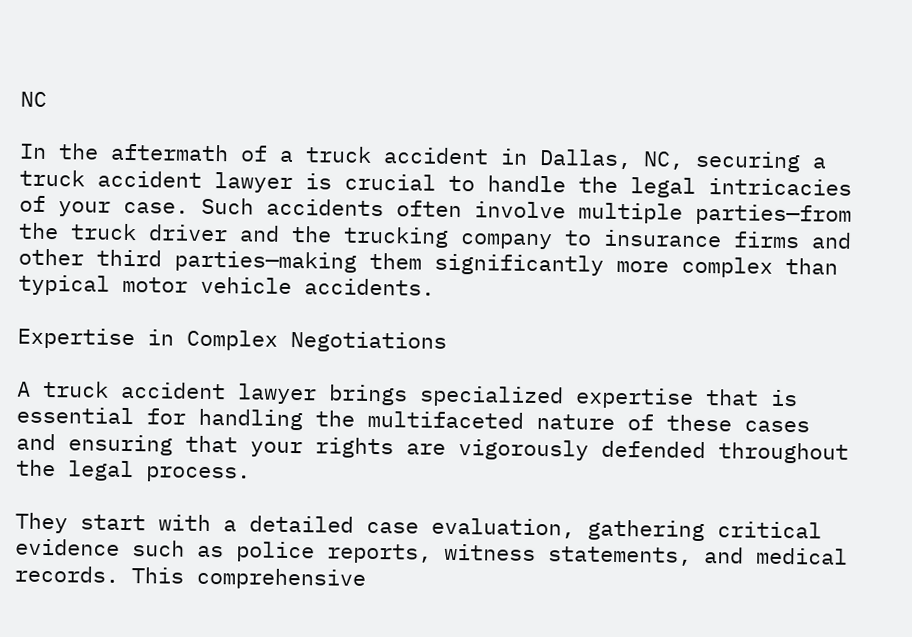NC

In the aftermath of a truck accident in Dallas, NC, securing a truck accident lawyer is crucial to handle the legal intricacies of your case. Such accidents often involve multiple parties—from the truck driver and the trucking company to insurance firms and other third parties—making them significantly more complex than typical motor vehicle accidents.

Expertise in Complex Negotiations

A truck accident lawyer brings specialized expertise that is essential for handling the multifaceted nature of these cases and ensuring that your rights are vigorously defended throughout the legal process.

They start with a detailed case evaluation, gathering critical evidence such as police reports, witness statements, and medical records. This comprehensive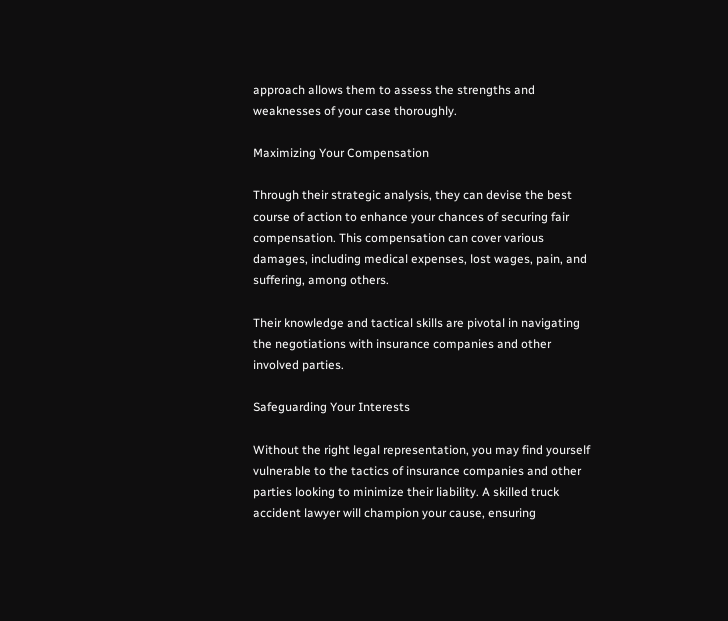approach allows them to assess the strengths and weaknesses of your case thoroughly.

Maximizing Your Compensation

Through their strategic analysis, they can devise the best course of action to enhance your chances of securing fair compensation. This compensation can cover various damages, including medical expenses, lost wages, pain, and suffering, among others.

Their knowledge and tactical skills are pivotal in navigating the negotiations with insurance companies and other involved parties.

Safeguarding Your Interests

Without the right legal representation, you may find yourself vulnerable to the tactics of insurance companies and other parties looking to minimize their liability. A skilled truck accident lawyer will champion your cause, ensuring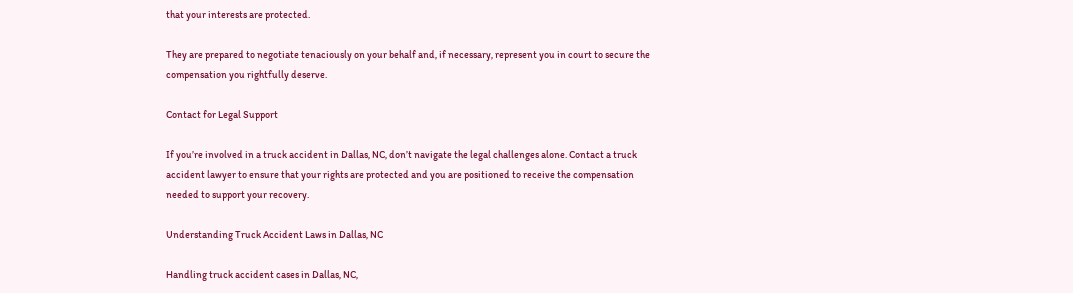that your interests are protected.

They are prepared to negotiate tenaciously on your behalf and, if necessary, represent you in court to secure the compensation you rightfully deserve.

Contact for Legal Support

If you’re involved in a truck accident in Dallas, NC, don’t navigate the legal challenges alone. Contact a truck accident lawyer to ensure that your rights are protected and you are positioned to receive the compensation needed to support your recovery.

Understanding Truck Accident Laws in Dallas, NC

Handling truck accident cases in Dallas, NC,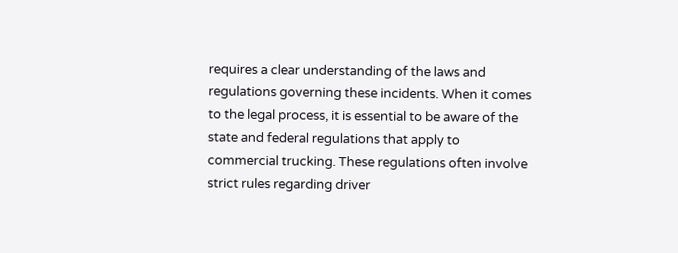requires a clear understanding of the laws and regulations governing these incidents. When it comes to the legal process, it is essential to be aware of the state and federal regulations that apply to commercial trucking. These regulations often involve strict rules regarding driver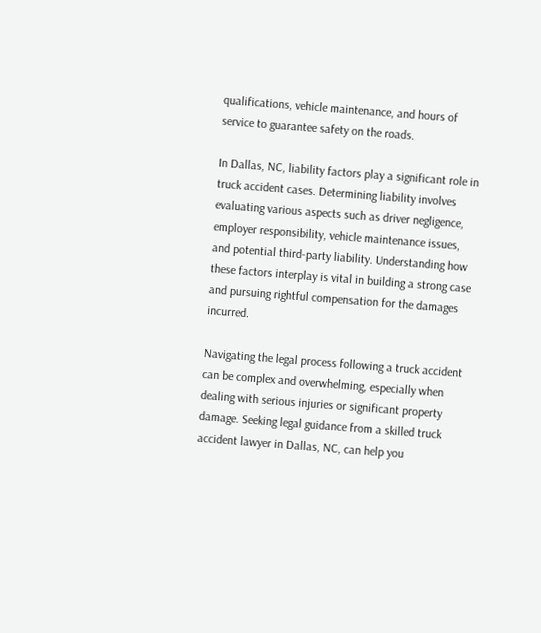qualifications, vehicle maintenance, and hours of service to guarantee safety on the roads.

In Dallas, NC, liability factors play a significant role in truck accident cases. Determining liability involves evaluating various aspects such as driver negligence, employer responsibility, vehicle maintenance issues, and potential third-party liability. Understanding how these factors interplay is vital in building a strong case and pursuing rightful compensation for the damages incurred.

Navigating the legal process following a truck accident can be complex and overwhelming, especially when dealing with serious injuries or significant property damage. Seeking legal guidance from a skilled truck accident lawyer in Dallas, NC, can help you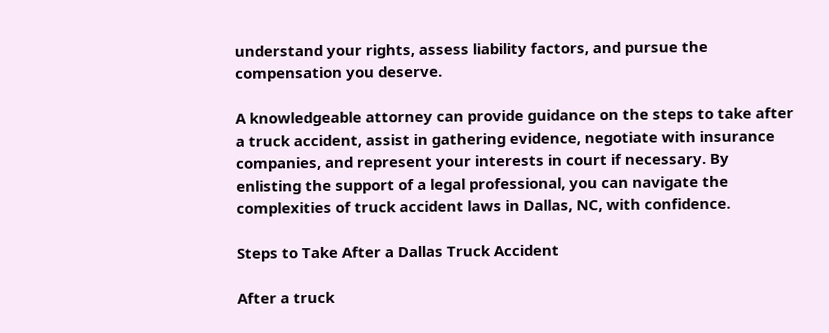understand your rights, assess liability factors, and pursue the compensation you deserve.

A knowledgeable attorney can provide guidance on the steps to take after a truck accident, assist in gathering evidence, negotiate with insurance companies, and represent your interests in court if necessary. By enlisting the support of a legal professional, you can navigate the complexities of truck accident laws in Dallas, NC, with confidence.

Steps to Take After a Dallas Truck Accident

After a truck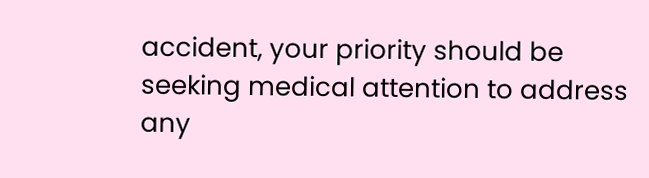accident, your priority should be seeking medical attention to address any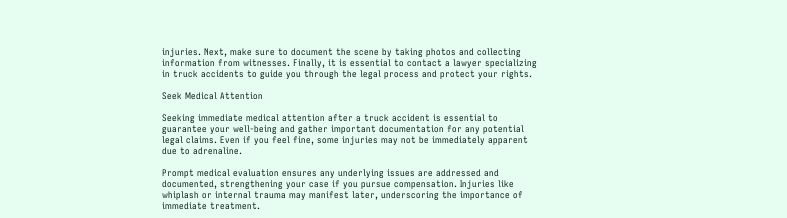injuries. Next, make sure to document the scene by taking photos and collecting information from witnesses. Finally, it is essential to contact a lawyer specializing in truck accidents to guide you through the legal process and protect your rights.

Seek Medical Attention

Seeking immediate medical attention after a truck accident is essential to guarantee your well-being and gather important documentation for any potential legal claims. Even if you feel fine, some injuries may not be immediately apparent due to adrenaline.

Prompt medical evaluation ensures any underlying issues are addressed and documented, strengthening your case if you pursue compensation. Injuries like whiplash or internal trauma may manifest later, underscoring the importance of immediate treatment.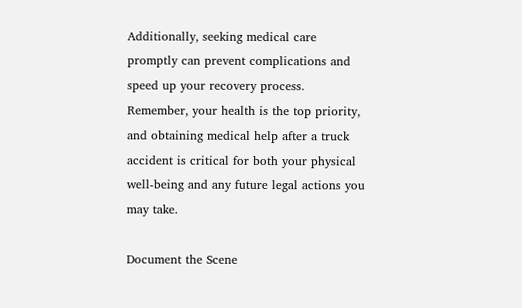Additionally, seeking medical care promptly can prevent complications and speed up your recovery process. Remember, your health is the top priority, and obtaining medical help after a truck accident is critical for both your physical well-being and any future legal actions you may take.

Document the Scene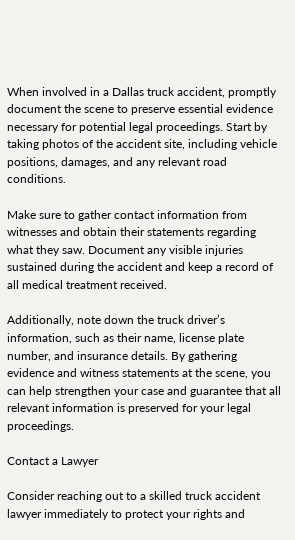When involved in a Dallas truck accident, promptly document the scene to preserve essential evidence necessary for potential legal proceedings. Start by taking photos of the accident site, including vehicle positions, damages, and any relevant road conditions.

Make sure to gather contact information from witnesses and obtain their statements regarding what they saw. Document any visible injuries sustained during the accident and keep a record of all medical treatment received.

Additionally, note down the truck driver’s information, such as their name, license plate number, and insurance details. By gathering evidence and witness statements at the scene, you can help strengthen your case and guarantee that all relevant information is preserved for your legal proceedings.

Contact a Lawyer

Consider reaching out to a skilled truck accident lawyer immediately to protect your rights and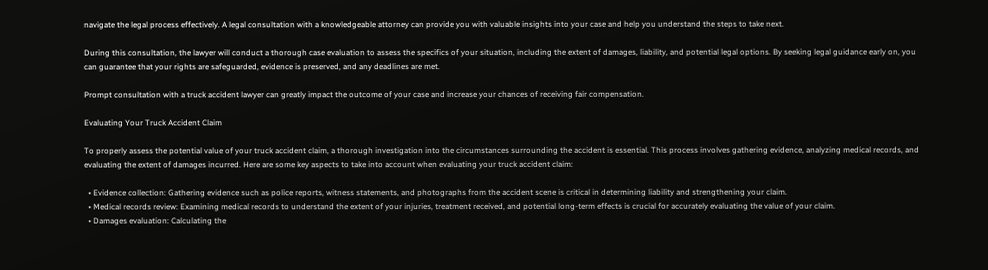navigate the legal process effectively. A legal consultation with a knowledgeable attorney can provide you with valuable insights into your case and help you understand the steps to take next.

During this consultation, the lawyer will conduct a thorough case evaluation to assess the specifics of your situation, including the extent of damages, liability, and potential legal options. By seeking legal guidance early on, you can guarantee that your rights are safeguarded, evidence is preserved, and any deadlines are met.

Prompt consultation with a truck accident lawyer can greatly impact the outcome of your case and increase your chances of receiving fair compensation.

Evaluating Your Truck Accident Claim

To properly assess the potential value of your truck accident claim, a thorough investigation into the circumstances surrounding the accident is essential. This process involves gathering evidence, analyzing medical records, and evaluating the extent of damages incurred. Here are some key aspects to take into account when evaluating your truck accident claim:

  • Evidence collection: Gathering evidence such as police reports, witness statements, and photographs from the accident scene is critical in determining liability and strengthening your claim.
  • Medical records review: Examining medical records to understand the extent of your injuries, treatment received, and potential long-term effects is crucial for accurately evaluating the value of your claim.
  • Damages evaluation: Calculating the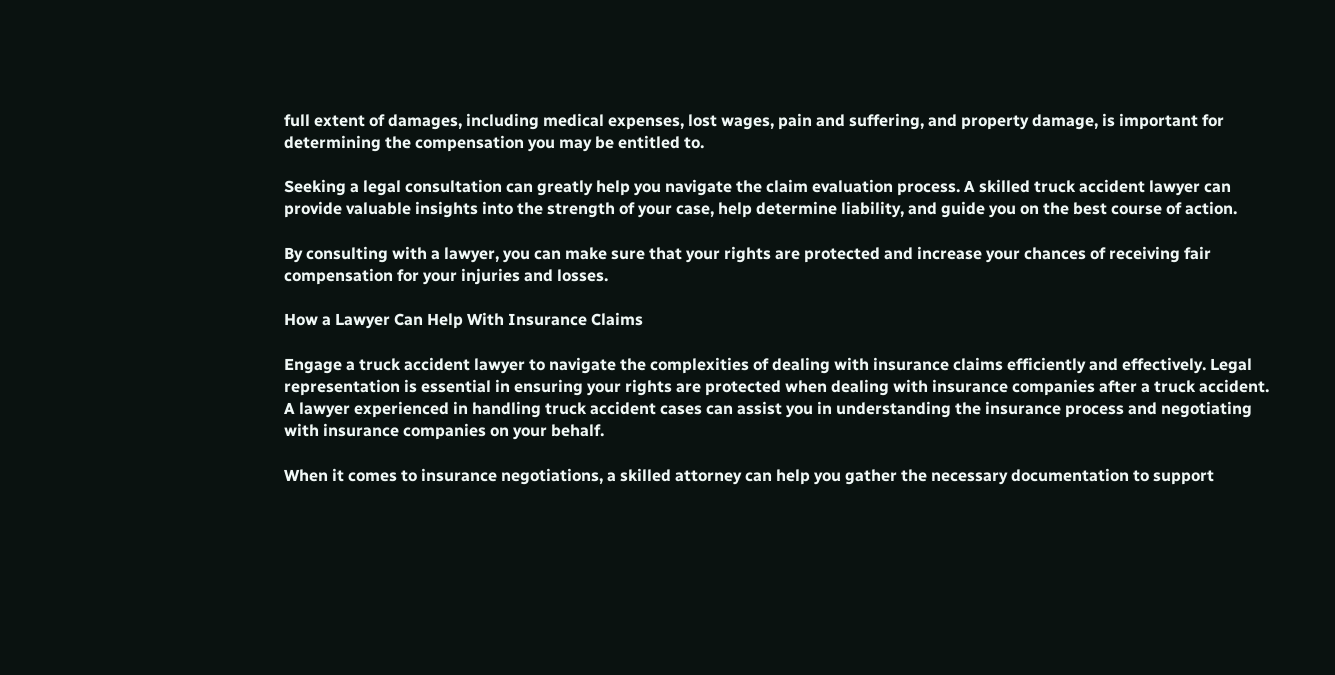full extent of damages, including medical expenses, lost wages, pain and suffering, and property damage, is important for determining the compensation you may be entitled to.

Seeking a legal consultation can greatly help you navigate the claim evaluation process. A skilled truck accident lawyer can provide valuable insights into the strength of your case, help determine liability, and guide you on the best course of action.

By consulting with a lawyer, you can make sure that your rights are protected and increase your chances of receiving fair compensation for your injuries and losses.

How a Lawyer Can Help With Insurance Claims

Engage a truck accident lawyer to navigate the complexities of dealing with insurance claims efficiently and effectively. Legal representation is essential in ensuring your rights are protected when dealing with insurance companies after a truck accident. A lawyer experienced in handling truck accident cases can assist you in understanding the insurance process and negotiating with insurance companies on your behalf.

When it comes to insurance negotiations, a skilled attorney can help you gather the necessary documentation to support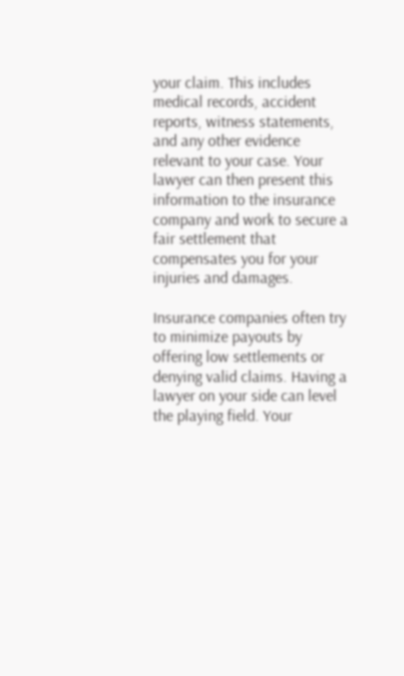your claim. This includes medical records, accident reports, witness statements, and any other evidence relevant to your case. Your lawyer can then present this information to the insurance company and work to secure a fair settlement that compensates you for your injuries and damages.

Insurance companies often try to minimize payouts by offering low settlements or denying valid claims. Having a lawyer on your side can level the playing field. Your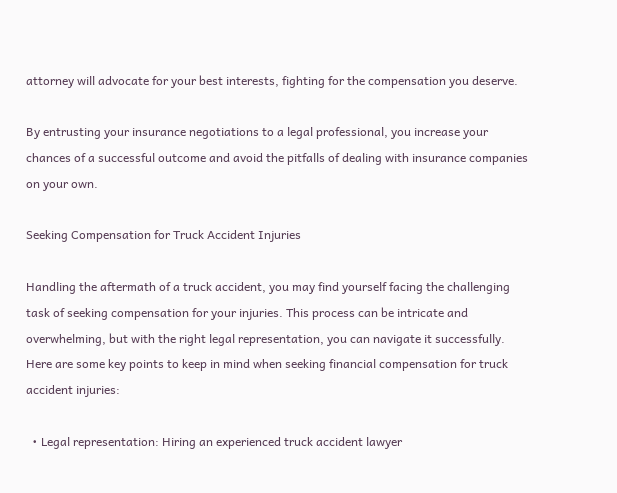attorney will advocate for your best interests, fighting for the compensation you deserve.

By entrusting your insurance negotiations to a legal professional, you increase your chances of a successful outcome and avoid the pitfalls of dealing with insurance companies on your own.

Seeking Compensation for Truck Accident Injuries

Handling the aftermath of a truck accident, you may find yourself facing the challenging task of seeking compensation for your injuries. This process can be intricate and overwhelming, but with the right legal representation, you can navigate it successfully. Here are some key points to keep in mind when seeking financial compensation for truck accident injuries:

  • Legal representation: Hiring an experienced truck accident lawyer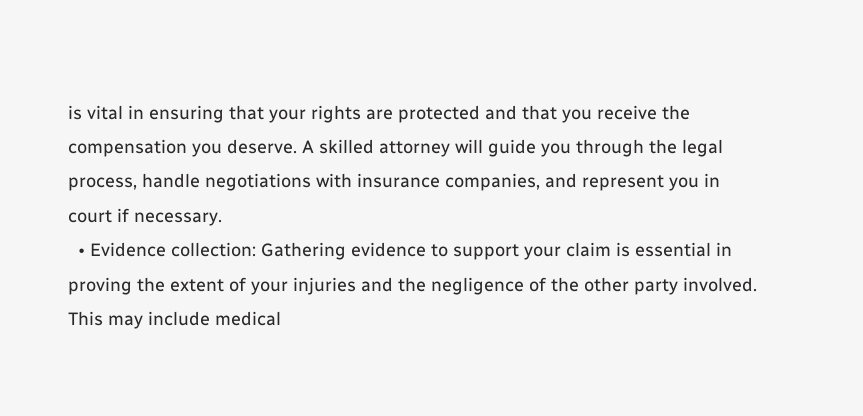is vital in ensuring that your rights are protected and that you receive the compensation you deserve. A skilled attorney will guide you through the legal process, handle negotiations with insurance companies, and represent you in court if necessary.
  • Evidence collection: Gathering evidence to support your claim is essential in proving the extent of your injuries and the negligence of the other party involved. This may include medical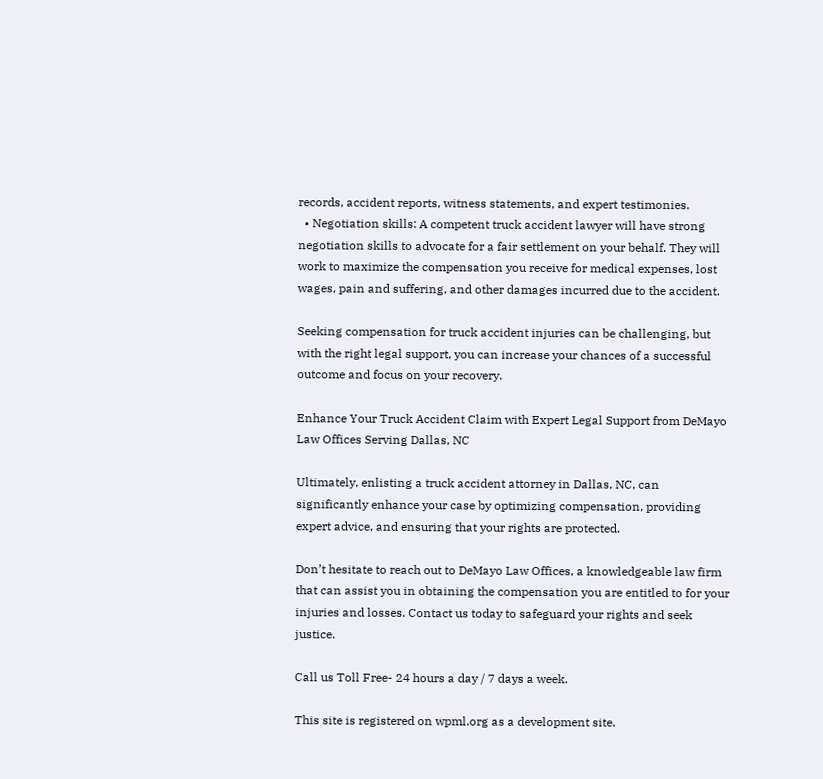records, accident reports, witness statements, and expert testimonies.
  • Negotiation skills: A competent truck accident lawyer will have strong negotiation skills to advocate for a fair settlement on your behalf. They will work to maximize the compensation you receive for medical expenses, lost wages, pain and suffering, and other damages incurred due to the accident.

Seeking compensation for truck accident injuries can be challenging, but with the right legal support, you can increase your chances of a successful outcome and focus on your recovery.

Enhance Your Truck Accident Claim with Expert Legal Support from DeMayo Law Offices Serving Dallas, NC

Ultimately, enlisting a truck accident attorney in Dallas, NC, can significantly enhance your case by optimizing compensation, providing expert advice, and ensuring that your rights are protected.

Don’t hesitate to reach out to DeMayo Law Offices, a knowledgeable law firm that can assist you in obtaining the compensation you are entitled to for your injuries and losses. Contact us today to safeguard your rights and seek justice.

Call us Toll Free- 24 hours a day / 7 days a week.

This site is registered on wpml.org as a development site.